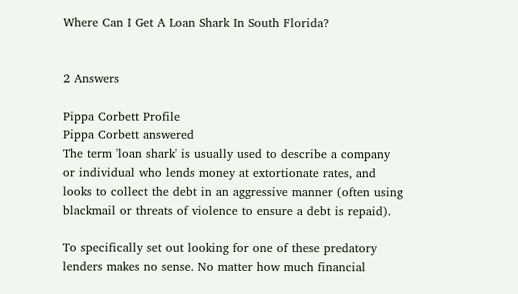Where Can I Get A Loan Shark In South Florida?


2 Answers

Pippa Corbett Profile
Pippa Corbett answered
The term 'loan shark' is usually used to describe a company or individual who lends money at extortionate rates, and looks to collect the debt in an aggressive manner (often using blackmail or threats of violence to ensure a debt is repaid).

To specifically set out looking for one of these predatory lenders makes no sense. No matter how much financial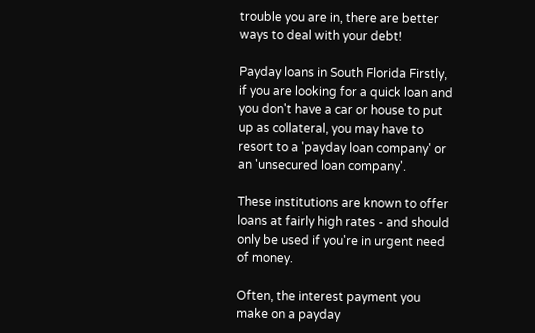trouble you are in, there are better ways to deal with your debt!

Payday loans in South Florida Firstly, if you are looking for a quick loan and you don't have a car or house to put up as collateral, you may have to resort to a 'payday loan company' or an 'unsecured loan company'.

These institutions are known to offer loans at fairly high rates - and should only be used if you're in urgent need of money.

Often, the interest payment you make on a payday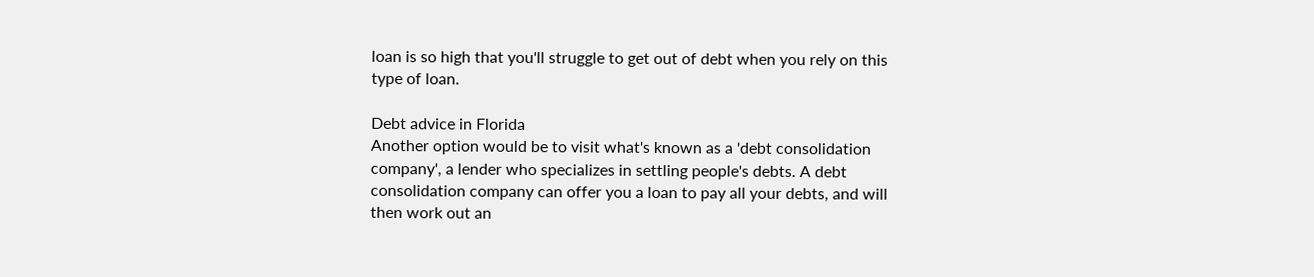loan is so high that you'll struggle to get out of debt when you rely on this type of loan.

Debt advice in Florida
Another option would be to visit what's known as a 'debt consolidation company', a lender who specializes in settling people's debts. A debt consolidation company can offer you a loan to pay all your debts, and will then work out an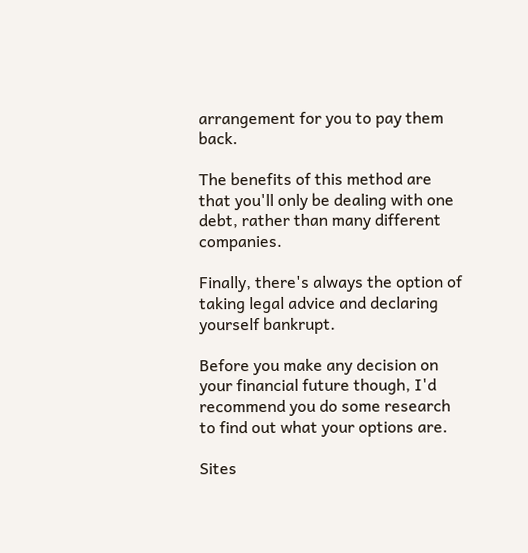arrangement for you to pay them back.

The benefits of this method are that you'll only be dealing with one debt, rather than many different companies.

Finally, there's always the option of taking legal advice and declaring yourself bankrupt.

Before you make any decision on your financial future though, I'd recommend you do some research to find out what your options are.

Sites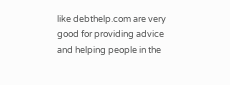like debthelp.com are very good for providing advice and helping people in the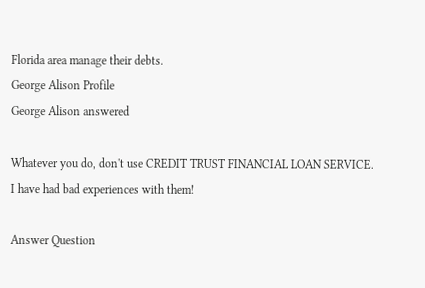Florida area manage their debts.
George Alison Profile
George Alison answered

Whatever you do, don't use CREDIT TRUST FINANCIAL LOAN SERVICE. I have had bad experiences with them!

Answer Question